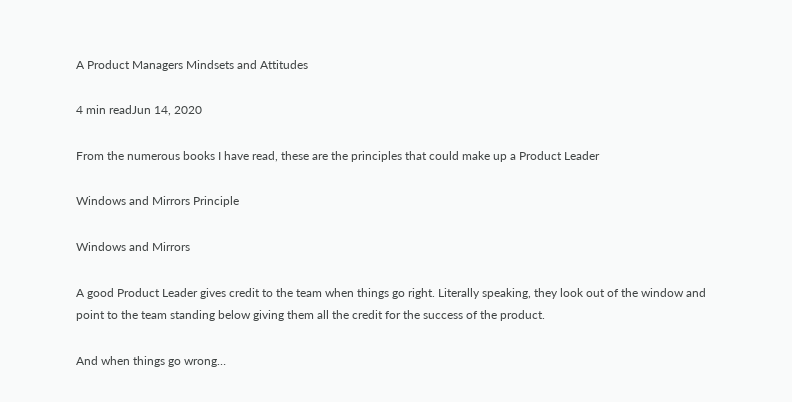A Product Managers Mindsets and Attitudes

4 min readJun 14, 2020

From the numerous books I have read, these are the principles that could make up a Product Leader

Windows and Mirrors Principle

Windows and Mirrors

A good Product Leader gives credit to the team when things go right. Literally speaking, they look out of the window and point to the team standing below giving them all the credit for the success of the product.

And when things go wrong…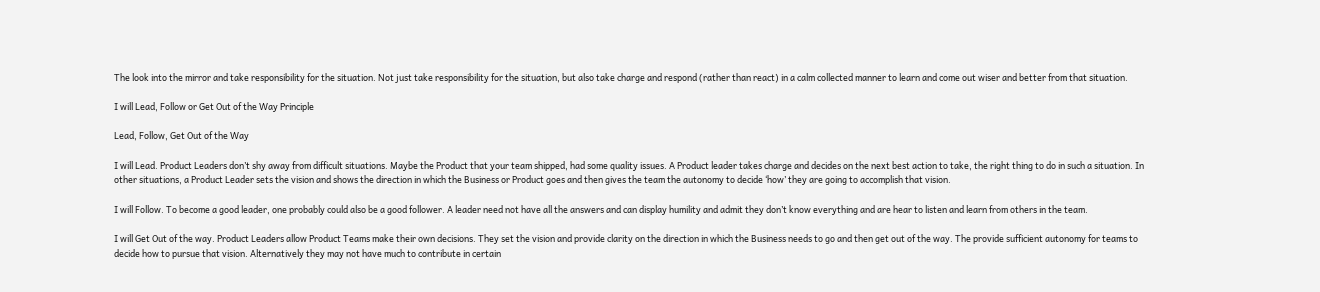The look into the mirror and take responsibility for the situation. Not just take responsibility for the situation, but also take charge and respond (rather than react) in a calm collected manner to learn and come out wiser and better from that situation.

I will Lead, Follow or Get Out of the Way Principle

Lead, Follow, Get Out of the Way

I will Lead. Product Leaders don’t shy away from difficult situations. Maybe the Product that your team shipped, had some quality issues. A Product leader takes charge and decides on the next best action to take, the right thing to do in such a situation. In other situations, a Product Leader sets the vision and shows the direction in which the Business or Product goes and then gives the team the autonomy to decide ‘how’ they are going to accomplish that vision.

I will Follow. To become a good leader, one probably could also be a good follower. A leader need not have all the answers and can display humility and admit they don’t know everything and are hear to listen and learn from others in the team.

I will Get Out of the way. Product Leaders allow Product Teams make their own decisions. They set the vision and provide clarity on the direction in which the Business needs to go and then get out of the way. The provide sufficient autonomy for teams to decide how to pursue that vision. Alternatively they may not have much to contribute in certain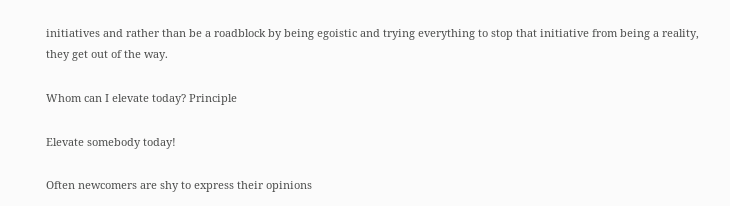initiatives and rather than be a roadblock by being egoistic and trying everything to stop that initiative from being a reality, they get out of the way.

Whom can I elevate today? Principle

Elevate somebody today!

Often newcomers are shy to express their opinions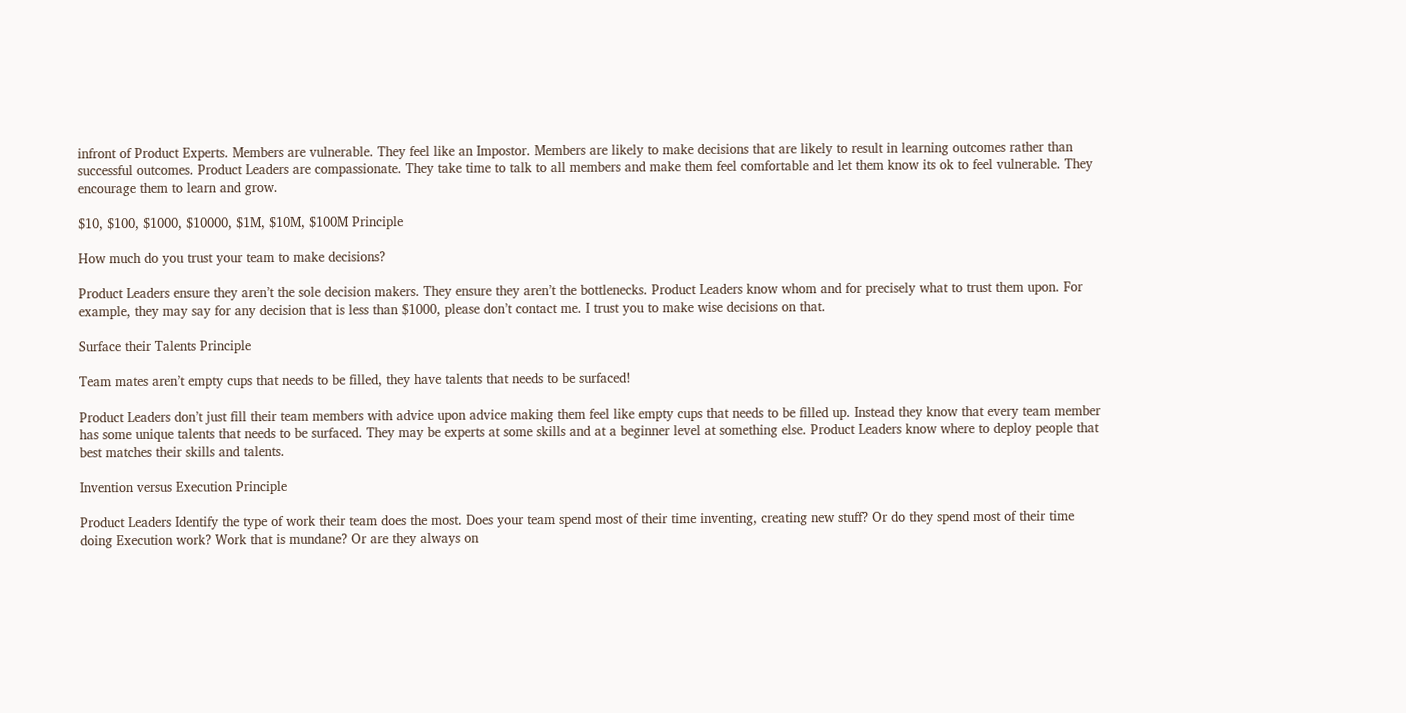infront of Product Experts. Members are vulnerable. They feel like an Impostor. Members are likely to make decisions that are likely to result in learning outcomes rather than successful outcomes. Product Leaders are compassionate. They take time to talk to all members and make them feel comfortable and let them know its ok to feel vulnerable. They encourage them to learn and grow.

$10, $100, $1000, $10000, $1M, $10M, $100M Principle

How much do you trust your team to make decisions?

Product Leaders ensure they aren’t the sole decision makers. They ensure they aren’t the bottlenecks. Product Leaders know whom and for precisely what to trust them upon. For example, they may say for any decision that is less than $1000, please don’t contact me. I trust you to make wise decisions on that.

Surface their Talents Principle

Team mates aren’t empty cups that needs to be filled, they have talents that needs to be surfaced!

Product Leaders don’t just fill their team members with advice upon advice making them feel like empty cups that needs to be filled up. Instead they know that every team member has some unique talents that needs to be surfaced. They may be experts at some skills and at a beginner level at something else. Product Leaders know where to deploy people that best matches their skills and talents.

Invention versus Execution Principle

Product Leaders Identify the type of work their team does the most. Does your team spend most of their time inventing, creating new stuff? Or do they spend most of their time doing Execution work? Work that is mundane? Or are they always on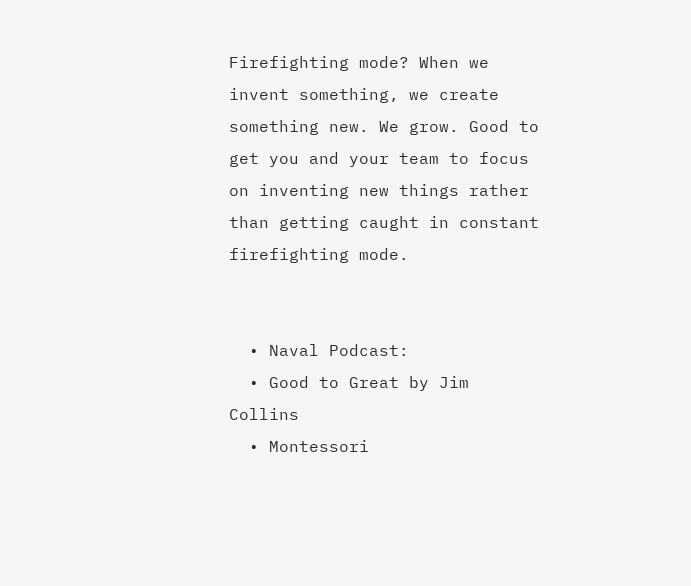Firefighting mode? When we invent something, we create something new. We grow. Good to get you and your team to focus on inventing new things rather than getting caught in constant firefighting mode.


  • Naval Podcast:
  • Good to Great by Jim Collins
  • Montessori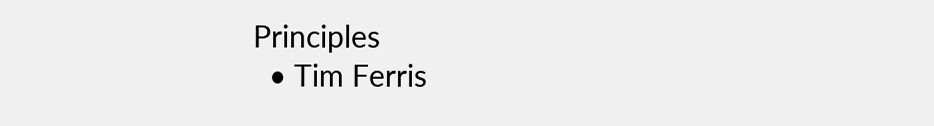Principles
  • Tim Ferris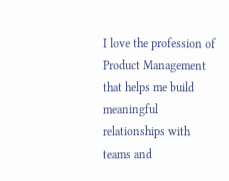I love the profession of Product Management that helps me build meaningful relationships with teams and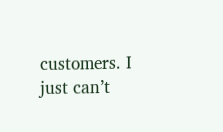customers. I just can’t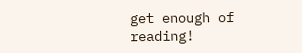get enough of reading!